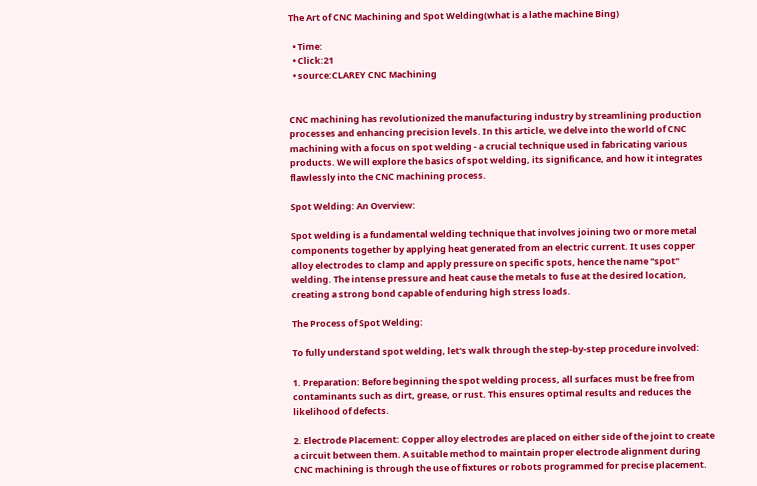The Art of CNC Machining and Spot Welding(what is a lathe machine Bing)

  • Time:
  • Click:21
  • source:CLAREY CNC Machining


CNC machining has revolutionized the manufacturing industry by streamlining production processes and enhancing precision levels. In this article, we delve into the world of CNC machining with a focus on spot welding - a crucial technique used in fabricating various products. We will explore the basics of spot welding, its significance, and how it integrates flawlessly into the CNC machining process.

Spot Welding: An Overview:

Spot welding is a fundamental welding technique that involves joining two or more metal components together by applying heat generated from an electric current. It uses copper alloy electrodes to clamp and apply pressure on specific spots, hence the name "spot" welding. The intense pressure and heat cause the metals to fuse at the desired location, creating a strong bond capable of enduring high stress loads.

The Process of Spot Welding:

To fully understand spot welding, let's walk through the step-by-step procedure involved:

1. Preparation: Before beginning the spot welding process, all surfaces must be free from contaminants such as dirt, grease, or rust. This ensures optimal results and reduces the likelihood of defects.

2. Electrode Placement: Copper alloy electrodes are placed on either side of the joint to create a circuit between them. A suitable method to maintain proper electrode alignment during CNC machining is through the use of fixtures or robots programmed for precise placement.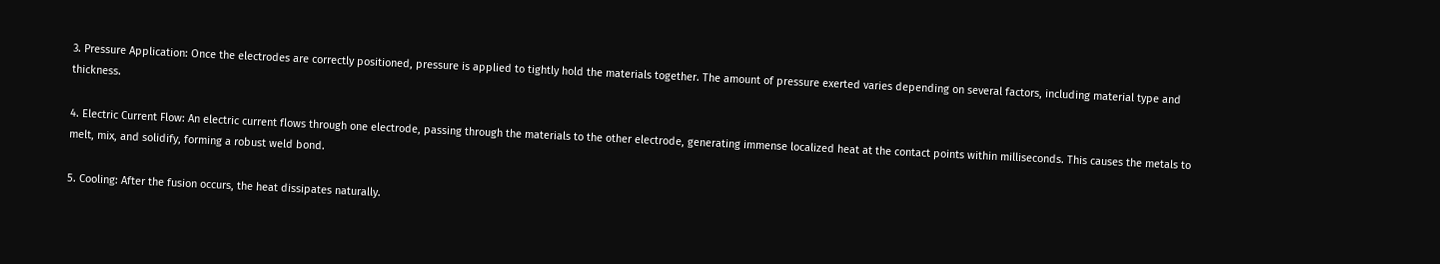3. Pressure Application: Once the electrodes are correctly positioned, pressure is applied to tightly hold the materials together. The amount of pressure exerted varies depending on several factors, including material type and thickness.

4. Electric Current Flow: An electric current flows through one electrode, passing through the materials to the other electrode, generating immense localized heat at the contact points within milliseconds. This causes the metals to melt, mix, and solidify, forming a robust weld bond.

5. Cooling: After the fusion occurs, the heat dissipates naturally.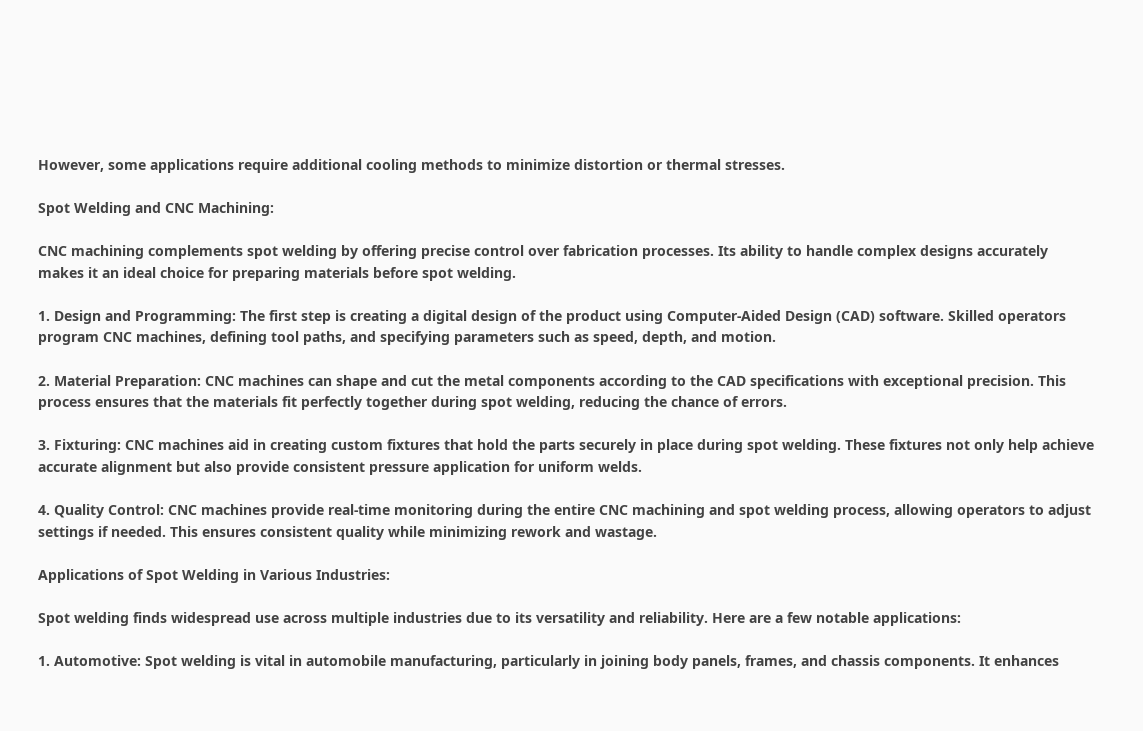However, some applications require additional cooling methods to minimize distortion or thermal stresses.

Spot Welding and CNC Machining:

CNC machining complements spot welding by offering precise control over fabrication processes. Its ability to handle complex designs accurately makes it an ideal choice for preparing materials before spot welding.

1. Design and Programming: The first step is creating a digital design of the product using Computer-Aided Design (CAD) software. Skilled operators program CNC machines, defining tool paths, and specifying parameters such as speed, depth, and motion.

2. Material Preparation: CNC machines can shape and cut the metal components according to the CAD specifications with exceptional precision. This process ensures that the materials fit perfectly together during spot welding, reducing the chance of errors.

3. Fixturing: CNC machines aid in creating custom fixtures that hold the parts securely in place during spot welding. These fixtures not only help achieve accurate alignment but also provide consistent pressure application for uniform welds.

4. Quality Control: CNC machines provide real-time monitoring during the entire CNC machining and spot welding process, allowing operators to adjust settings if needed. This ensures consistent quality while minimizing rework and wastage.

Applications of Spot Welding in Various Industries:

Spot welding finds widespread use across multiple industries due to its versatility and reliability. Here are a few notable applications:

1. Automotive: Spot welding is vital in automobile manufacturing, particularly in joining body panels, frames, and chassis components. It enhances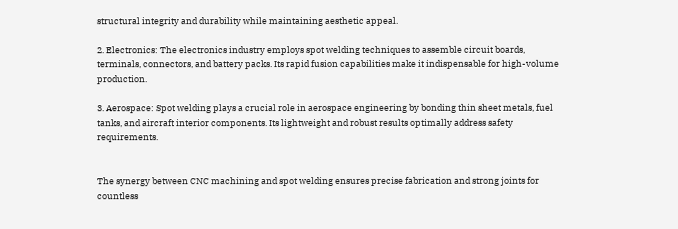structural integrity and durability while maintaining aesthetic appeal.

2. Electronics: The electronics industry employs spot welding techniques to assemble circuit boards, terminals, connectors, and battery packs. Its rapid fusion capabilities make it indispensable for high-volume production.

3. Aerospace: Spot welding plays a crucial role in aerospace engineering by bonding thin sheet metals, fuel tanks, and aircraft interior components. Its lightweight and robust results optimally address safety requirements.


The synergy between CNC machining and spot welding ensures precise fabrication and strong joints for countless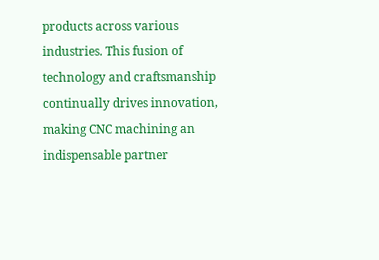products across various industries. This fusion of technology and craftsmanship continually drives innovation, making CNC machining an indispensable partner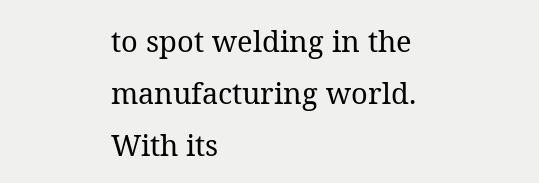to spot welding in the manufacturing world. With its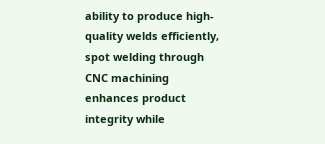ability to produce high-quality welds efficiently, spot welding through CNC machining enhances product integrity while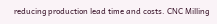reducing production lead time and costs. CNC Milling